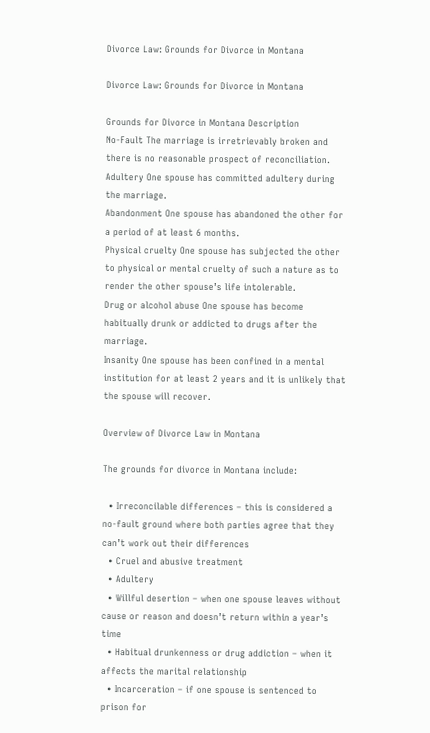Divorce Law: Grounds for Divorce in Montana

Divorce Law: Grounds for Divorce in Montana

Grounds for Divorce in Montana Description
No-Fault The marriage is irretrievably broken and there is no reasonable prospect of reconciliation.
Adultery One spouse has committed adultery during the marriage.
Abandonment One spouse has abandoned the other for a period of at least 6 months.
Physical cruelty One spouse has subjected the other to physical or mental cruelty of such a nature as to render the other spouse’s life intolerable.
Drug or alcohol abuse One spouse has become habitually drunk or addicted to drugs after the marriage.
Insanity One spouse has been confined in a mental institution for at least 2 years and it is unlikely that the spouse will recover.

Overview of Divorce Law in Montana

The grounds for divorce in Montana include:

  • Irreconcilable differences – this is considered a no-fault ground where both parties agree that they can’t work out their differences
  • Cruel and abusive treatment
  • Adultery
  • Willful desertion – when one spouse leaves without cause or reason and doesn’t return within a year’s time
  • Habitual drunkenness or drug addiction – when it affects the marital relationship
  • Incarceration – if one spouse is sentenced to prison for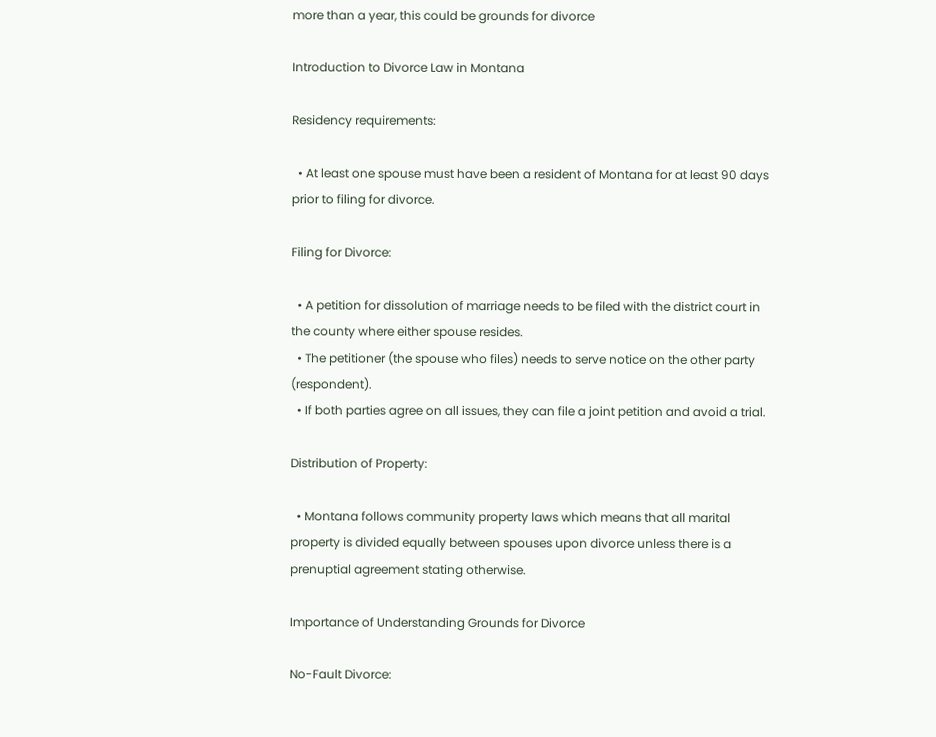more than a year, this could be grounds for divorce

Introduction to Divorce Law in Montana

Residency requirements:

  • At least one spouse must have been a resident of Montana for at least 90 days prior to filing for divorce.

Filing for Divorce:

  • A petition for dissolution of marriage needs to be filed with the district court in the county where either spouse resides.
  • The petitioner (the spouse who files) needs to serve notice on the other party (respondent).
  • If both parties agree on all issues, they can file a joint petition and avoid a trial.

Distribution of Property:

  • Montana follows community property laws which means that all marital property is divided equally between spouses upon divorce unless there is a prenuptial agreement stating otherwise.

Importance of Understanding Grounds for Divorce

No-Fault Divorce: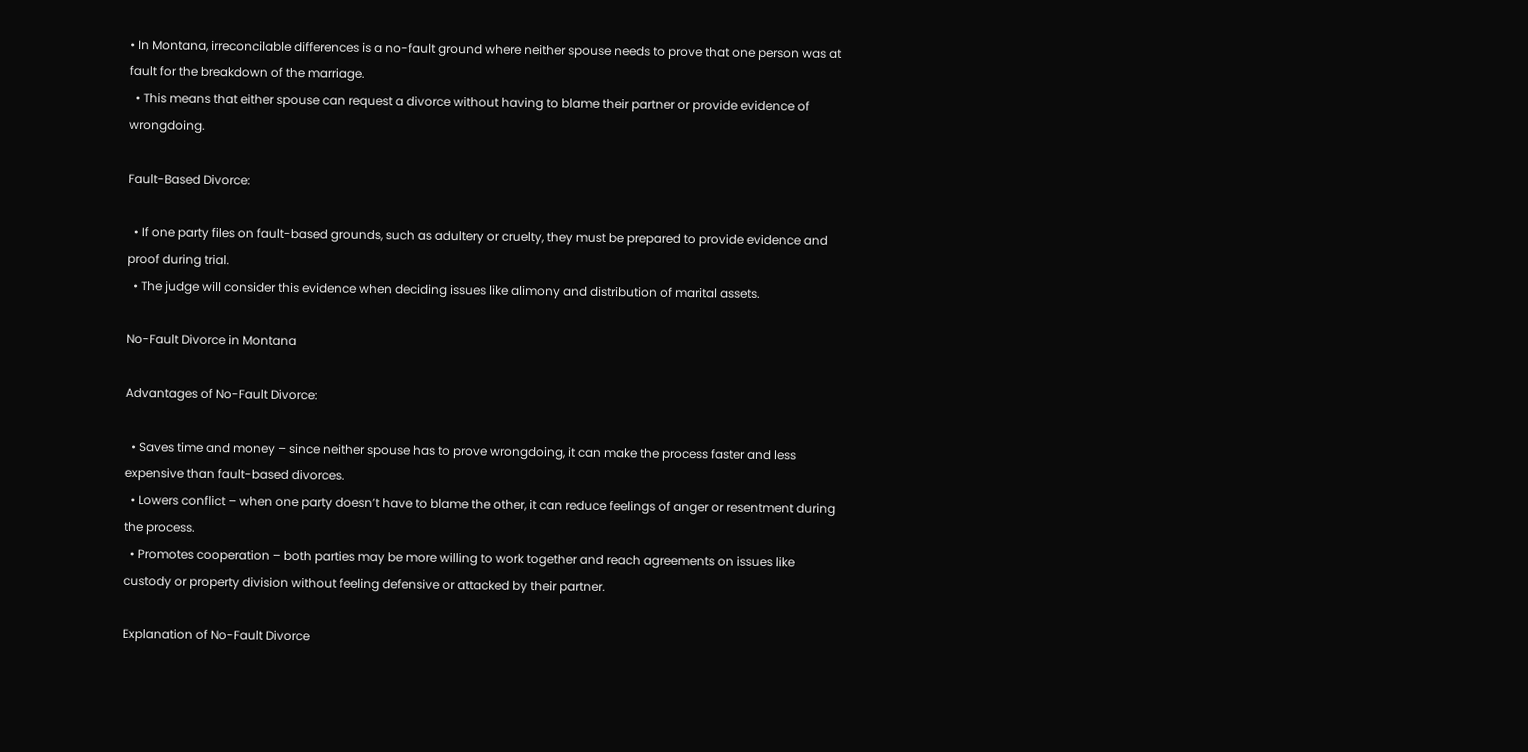• In Montana, irreconcilable differences is a no-fault ground where neither spouse needs to prove that one person was at fault for the breakdown of the marriage.
  • This means that either spouse can request a divorce without having to blame their partner or provide evidence of wrongdoing.

Fault-Based Divorce:

  • If one party files on fault-based grounds, such as adultery or cruelty, they must be prepared to provide evidence and proof during trial.
  • The judge will consider this evidence when deciding issues like alimony and distribution of marital assets.

No-Fault Divorce in Montana

Advantages of No-Fault Divorce:

  • Saves time and money – since neither spouse has to prove wrongdoing, it can make the process faster and less expensive than fault-based divorces.
  • Lowers conflict – when one party doesn’t have to blame the other, it can reduce feelings of anger or resentment during the process.
  • Promotes cooperation – both parties may be more willing to work together and reach agreements on issues like custody or property division without feeling defensive or attacked by their partner.

Explanation of No-Fault Divorce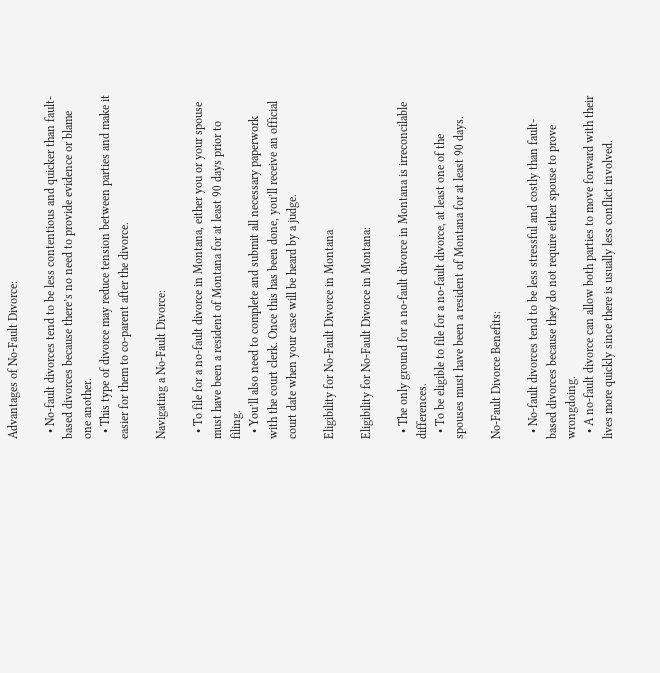Advantages of No-Fault Divorce:

  • No-fault divorces tend to be less contentious and quicker than fault-based divorces because there’s no need to provide evidence or blame one another.
  • This type of divorce may reduce tension between parties and make it easier for them to co-parent after the divorce.

Navigating a No-Fault Divorce:

  • To file for a no-fault divorce in Montana, either you or your spouse must have been a resident of Montana for at least 90 days prior to filing.
  • You’ll also need to complete and submit all necessary paperwork with the court clerk. Once this has been done, you’ll receive an official court date when your case will be heard by a judge.

Eligibility for No-Fault Divorce in Montana

Eligibility for No-Fault Divorce in Montana:

  • The only ground for a no-fault divorce in Montana is irreconcilable differences.
  • To be eligible to file for a no-fault divorce, at least one of the spouses must have been a resident of Montana for at least 90 days.

No-Fault Divorce Benefits:

  • No-fault divorces tend to be less stressful and costly than fault-based divorces because they do not require either spouse to prove wrongdoing.
  • A no-fault divorce can allow both parties to move forward with their lives more quickly since there is usually less conflict involved.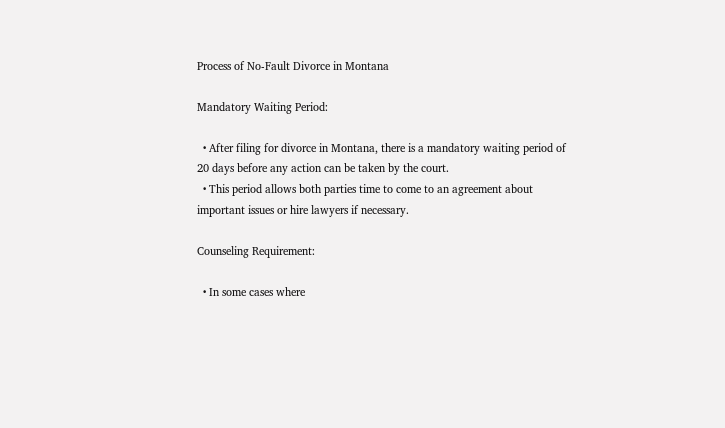Process of No-Fault Divorce in Montana

Mandatory Waiting Period:

  • After filing for divorce in Montana, there is a mandatory waiting period of 20 days before any action can be taken by the court.
  • This period allows both parties time to come to an agreement about important issues or hire lawyers if necessary.

Counseling Requirement:

  • In some cases where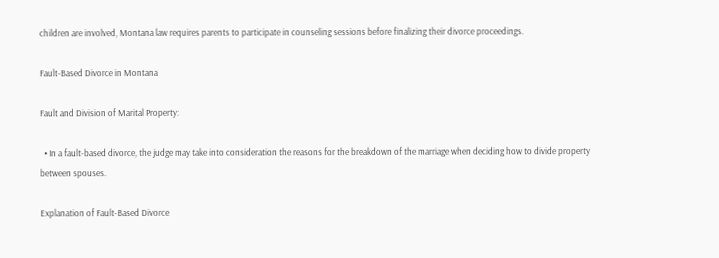children are involved, Montana law requires parents to participate in counseling sessions before finalizing their divorce proceedings.

Fault-Based Divorce in Montana

Fault and Division of Marital Property:

  • In a fault-based divorce, the judge may take into consideration the reasons for the breakdown of the marriage when deciding how to divide property between spouses.

Explanation of Fault-Based Divorce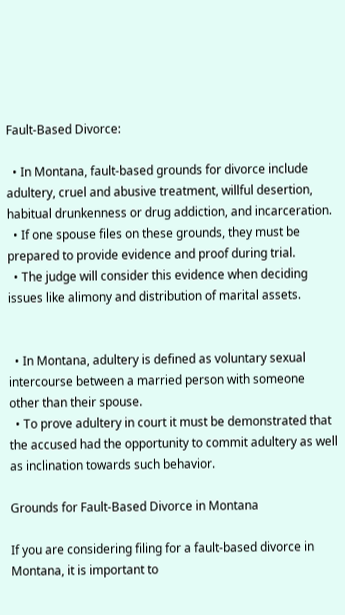Fault-Based Divorce:

  • In Montana, fault-based grounds for divorce include adultery, cruel and abusive treatment, willful desertion, habitual drunkenness or drug addiction, and incarceration.
  • If one spouse files on these grounds, they must be prepared to provide evidence and proof during trial.
  • The judge will consider this evidence when deciding issues like alimony and distribution of marital assets.


  • In Montana, adultery is defined as voluntary sexual intercourse between a married person with someone other than their spouse.
  • To prove adultery in court it must be demonstrated that the accused had the opportunity to commit adultery as well as inclination towards such behavior.

Grounds for Fault-Based Divorce in Montana

If you are considering filing for a fault-based divorce in Montana, it is important to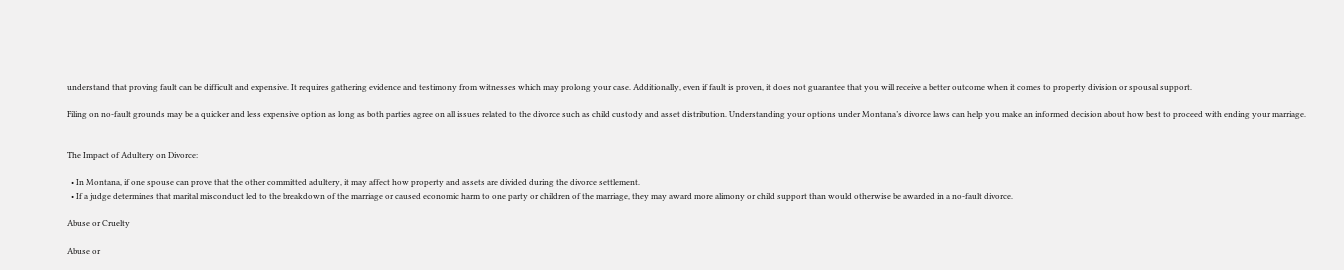understand that proving fault can be difficult and expensive. It requires gathering evidence and testimony from witnesses which may prolong your case. Additionally, even if fault is proven, it does not guarantee that you will receive a better outcome when it comes to property division or spousal support.

Filing on no-fault grounds may be a quicker and less expensive option as long as both parties agree on all issues related to the divorce such as child custody and asset distribution. Understanding your options under Montana’s divorce laws can help you make an informed decision about how best to proceed with ending your marriage.


The Impact of Adultery on Divorce:

  • In Montana, if one spouse can prove that the other committed adultery, it may affect how property and assets are divided during the divorce settlement.
  • If a judge determines that marital misconduct led to the breakdown of the marriage or caused economic harm to one party or children of the marriage, they may award more alimony or child support than would otherwise be awarded in a no-fault divorce.

Abuse or Cruelty

Abuse or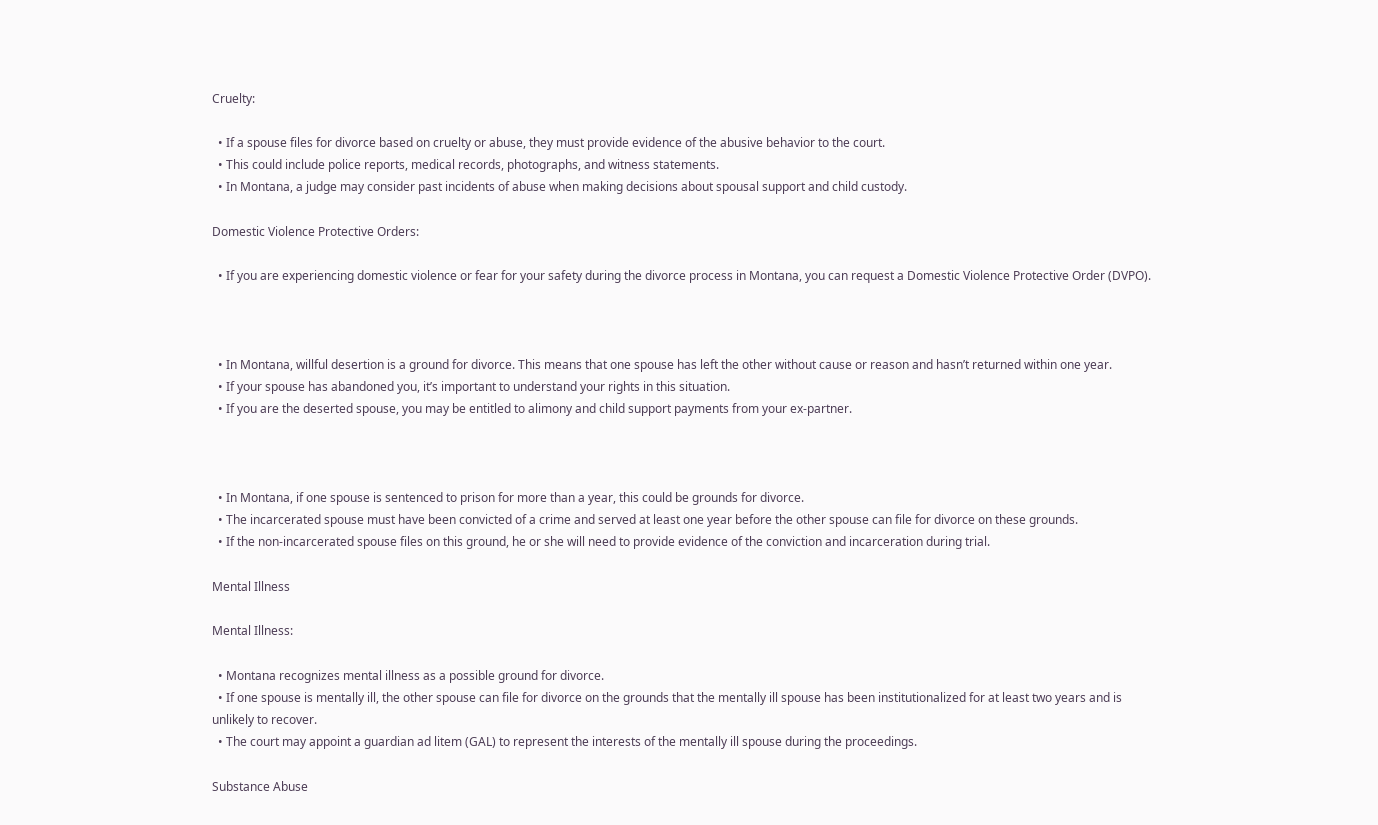Cruelty:

  • If a spouse files for divorce based on cruelty or abuse, they must provide evidence of the abusive behavior to the court.
  • This could include police reports, medical records, photographs, and witness statements.
  • In Montana, a judge may consider past incidents of abuse when making decisions about spousal support and child custody.

Domestic Violence Protective Orders:

  • If you are experiencing domestic violence or fear for your safety during the divorce process in Montana, you can request a Domestic Violence Protective Order (DVPO).



  • In Montana, willful desertion is a ground for divorce. This means that one spouse has left the other without cause or reason and hasn’t returned within one year.
  • If your spouse has abandoned you, it’s important to understand your rights in this situation.
  • If you are the deserted spouse, you may be entitled to alimony and child support payments from your ex-partner.



  • In Montana, if one spouse is sentenced to prison for more than a year, this could be grounds for divorce.
  • The incarcerated spouse must have been convicted of a crime and served at least one year before the other spouse can file for divorce on these grounds.
  • If the non-incarcerated spouse files on this ground, he or she will need to provide evidence of the conviction and incarceration during trial.

Mental Illness

Mental Illness:

  • Montana recognizes mental illness as a possible ground for divorce.
  • If one spouse is mentally ill, the other spouse can file for divorce on the grounds that the mentally ill spouse has been institutionalized for at least two years and is unlikely to recover.
  • The court may appoint a guardian ad litem (GAL) to represent the interests of the mentally ill spouse during the proceedings.

Substance Abuse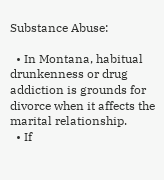Substance Abuse:

  • In Montana, habitual drunkenness or drug addiction is grounds for divorce when it affects the marital relationship.
  • If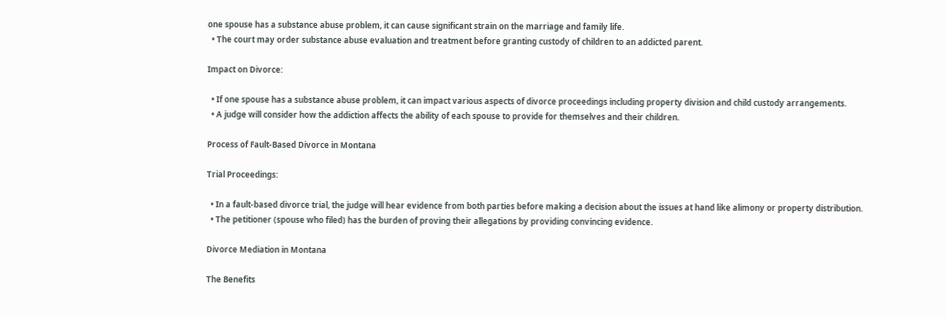one spouse has a substance abuse problem, it can cause significant strain on the marriage and family life.
  • The court may order substance abuse evaluation and treatment before granting custody of children to an addicted parent.

Impact on Divorce:

  • If one spouse has a substance abuse problem, it can impact various aspects of divorce proceedings including property division and child custody arrangements.
  • A judge will consider how the addiction affects the ability of each spouse to provide for themselves and their children.

Process of Fault-Based Divorce in Montana

Trial Proceedings:

  • In a fault-based divorce trial, the judge will hear evidence from both parties before making a decision about the issues at hand like alimony or property distribution.
  • The petitioner (spouse who filed) has the burden of proving their allegations by providing convincing evidence.

Divorce Mediation in Montana

The Benefits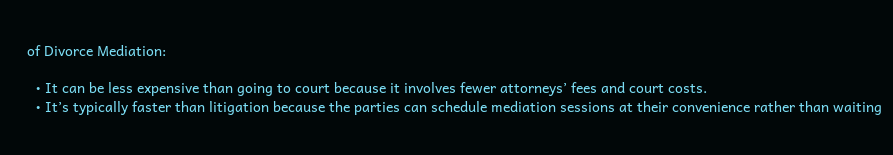of Divorce Mediation:

  • It can be less expensive than going to court because it involves fewer attorneys’ fees and court costs.
  • It’s typically faster than litigation because the parties can schedule mediation sessions at their convenience rather than waiting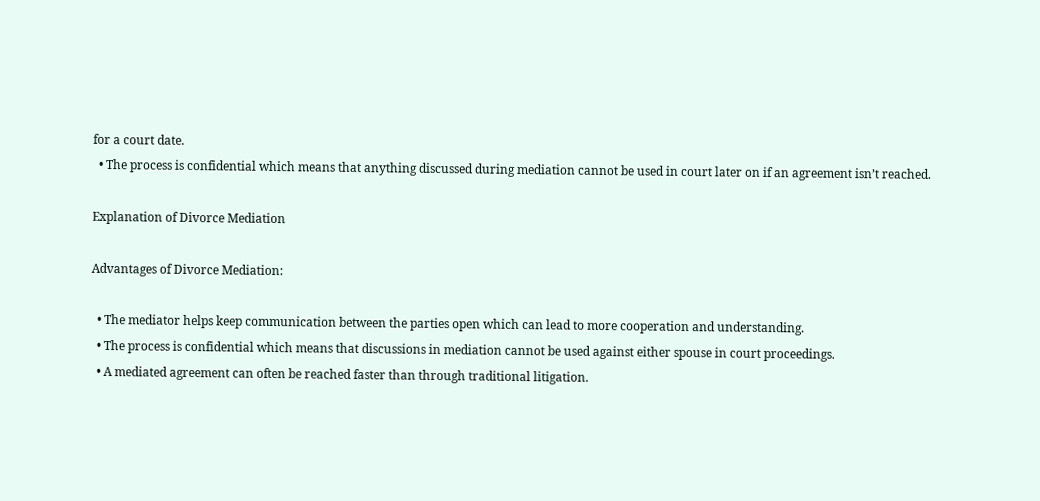for a court date.
  • The process is confidential which means that anything discussed during mediation cannot be used in court later on if an agreement isn’t reached.

Explanation of Divorce Mediation

Advantages of Divorce Mediation:

  • The mediator helps keep communication between the parties open which can lead to more cooperation and understanding.
  • The process is confidential which means that discussions in mediation cannot be used against either spouse in court proceedings.
  • A mediated agreement can often be reached faster than through traditional litigation.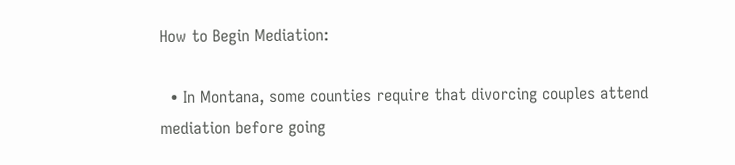How to Begin Mediation:

  • In Montana, some counties require that divorcing couples attend mediation before going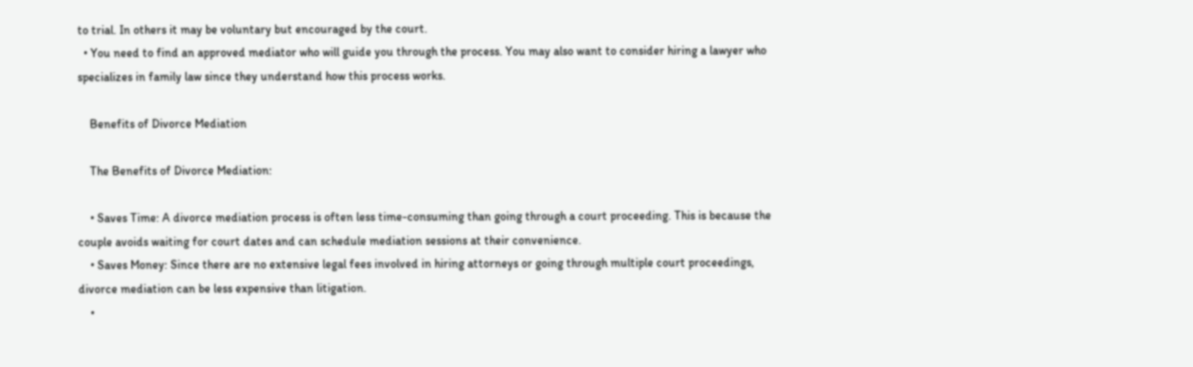to trial. In others it may be voluntary but encouraged by the court.
  • You need to find an approved mediator who will guide you through the process. You may also want to consider hiring a lawyer who specializes in family law since they understand how this process works.

    Benefits of Divorce Mediation

    The Benefits of Divorce Mediation:

    • Saves Time: A divorce mediation process is often less time-consuming than going through a court proceeding. This is because the couple avoids waiting for court dates and can schedule mediation sessions at their convenience.
    • Saves Money: Since there are no extensive legal fees involved in hiring attorneys or going through multiple court proceedings, divorce mediation can be less expensive than litigation.
    •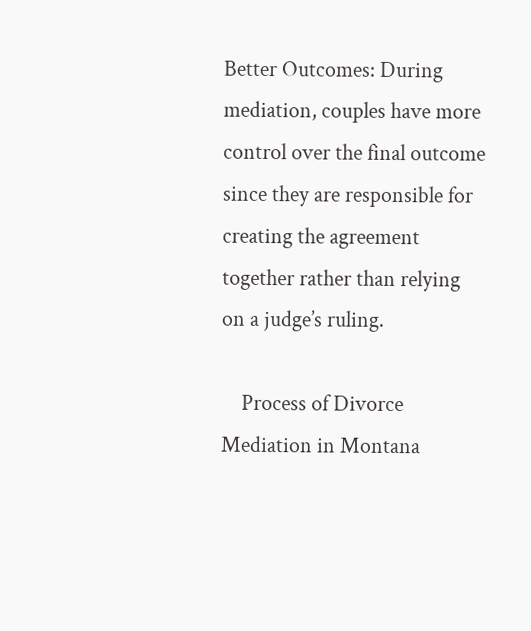Better Outcomes: During mediation, couples have more control over the final outcome since they are responsible for creating the agreement together rather than relying on a judge’s ruling.

    Process of Divorce Mediation in Montana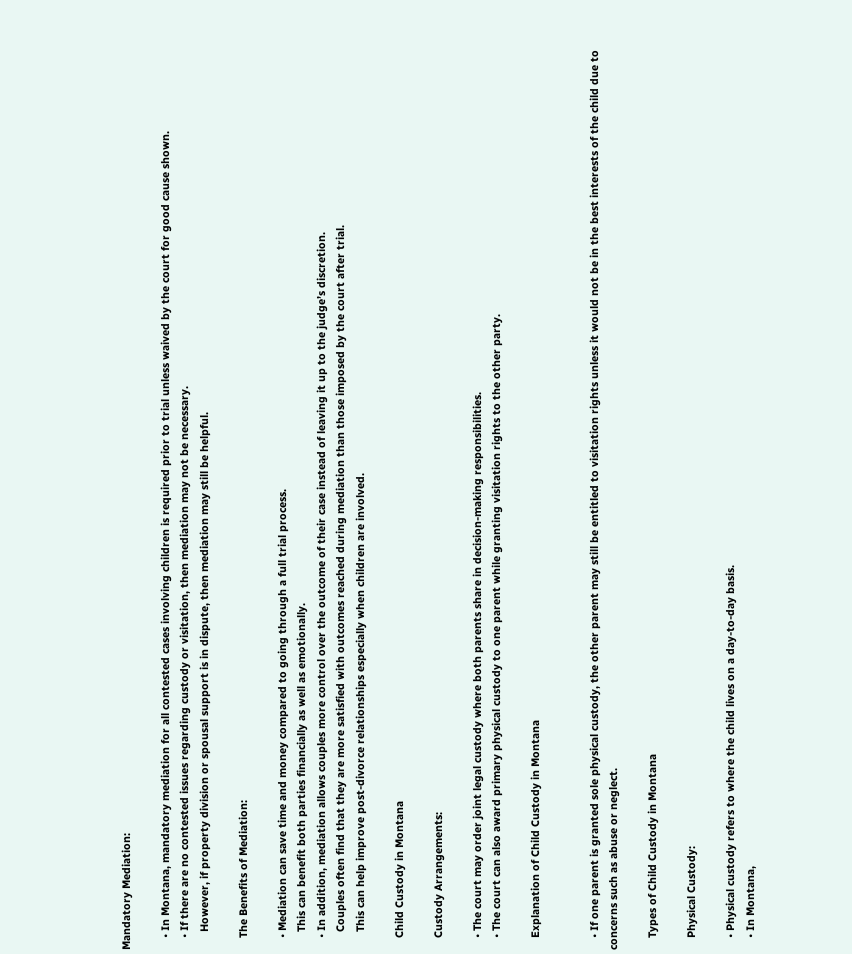Mandatory Mediation:

    • In Montana, mandatory mediation for all contested cases involving children is required prior to trial unless waived by the court for good cause shown.
    • If there are no contested issues regarding custody or visitation, then mediation may not be necessary.
      However, if property division or spousal support is in dispute, then mediation may still be helpful.

    The Benefits of Mediation:

    • Mediation can save time and money compared to going through a full trial process.
      This can benefit both parties financially as well as emotionally.
    • In addition, mediation allows couples more control over the outcome of their case instead of leaving it up to the judge’s discretion.
      Couples often find that they are more satisfied with outcomes reached during mediation than those imposed by the court after trial.
      This can help improve post-divorce relationships especially when children are involved.

    Child Custody in Montana

    Custody Arrangements:

    • The court may order joint legal custody where both parents share in decision-making responsibilities.
    • The court can also award primary physical custody to one parent while granting visitation rights to the other party.

    Explanation of Child Custody in Montana


    • If one parent is granted sole physical custody, the other parent may still be entitled to visitation rights unless it would not be in the best interests of the child due to concerns such as abuse or neglect.

    Types of Child Custody in Montana

    Physical Custody:

    • Physical custody refers to where the child lives on a day-to-day basis.
    • In Montana,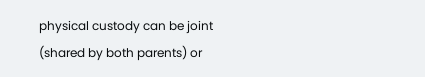physical custody can be joint (shared by both parents) or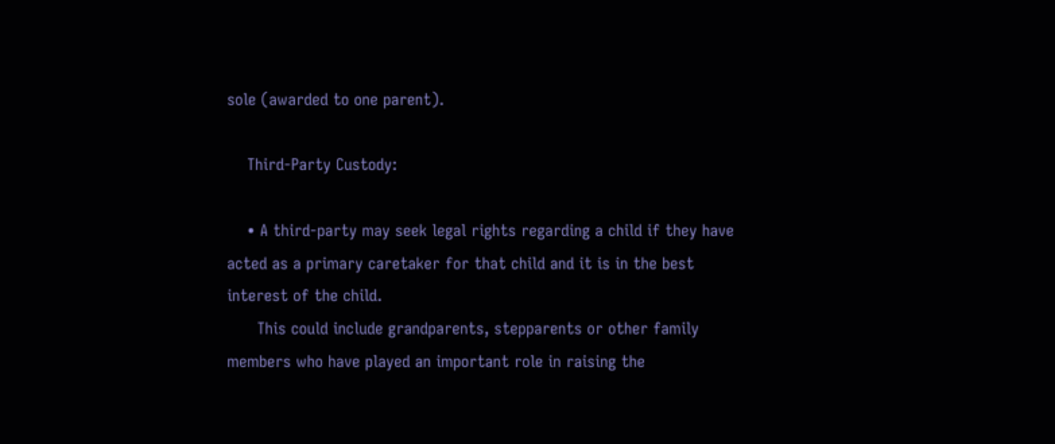sole (awarded to one parent).

    Third-Party Custody:

    • A third-party may seek legal rights regarding a child if they have acted as a primary caretaker for that child and it is in the best interest of the child.
      This could include grandparents, stepparents or other family members who have played an important role in raising the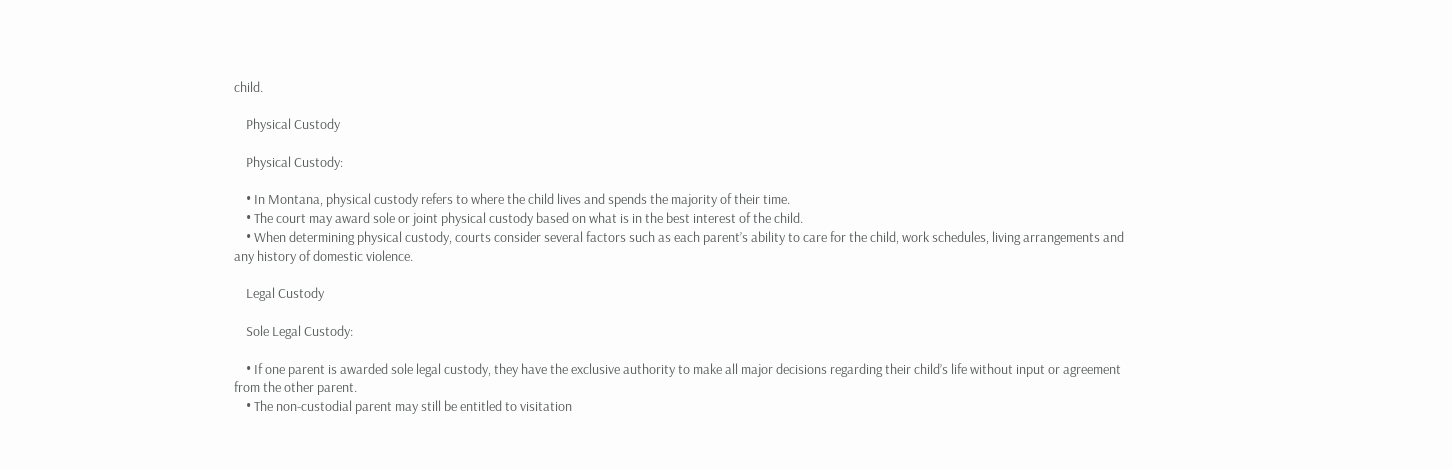child.

    Physical Custody

    Physical Custody:

    • In Montana, physical custody refers to where the child lives and spends the majority of their time.
    • The court may award sole or joint physical custody based on what is in the best interest of the child.
    • When determining physical custody, courts consider several factors such as each parent’s ability to care for the child, work schedules, living arrangements and any history of domestic violence.

    Legal Custody

    Sole Legal Custody:

    • If one parent is awarded sole legal custody, they have the exclusive authority to make all major decisions regarding their child’s life without input or agreement from the other parent.
    • The non-custodial parent may still be entitled to visitation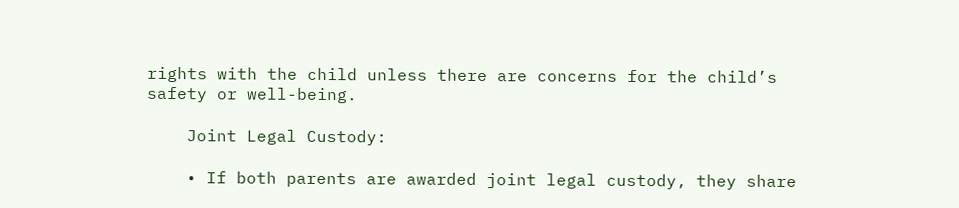rights with the child unless there are concerns for the child’s safety or well-being.

    Joint Legal Custody:

    • If both parents are awarded joint legal custody, they share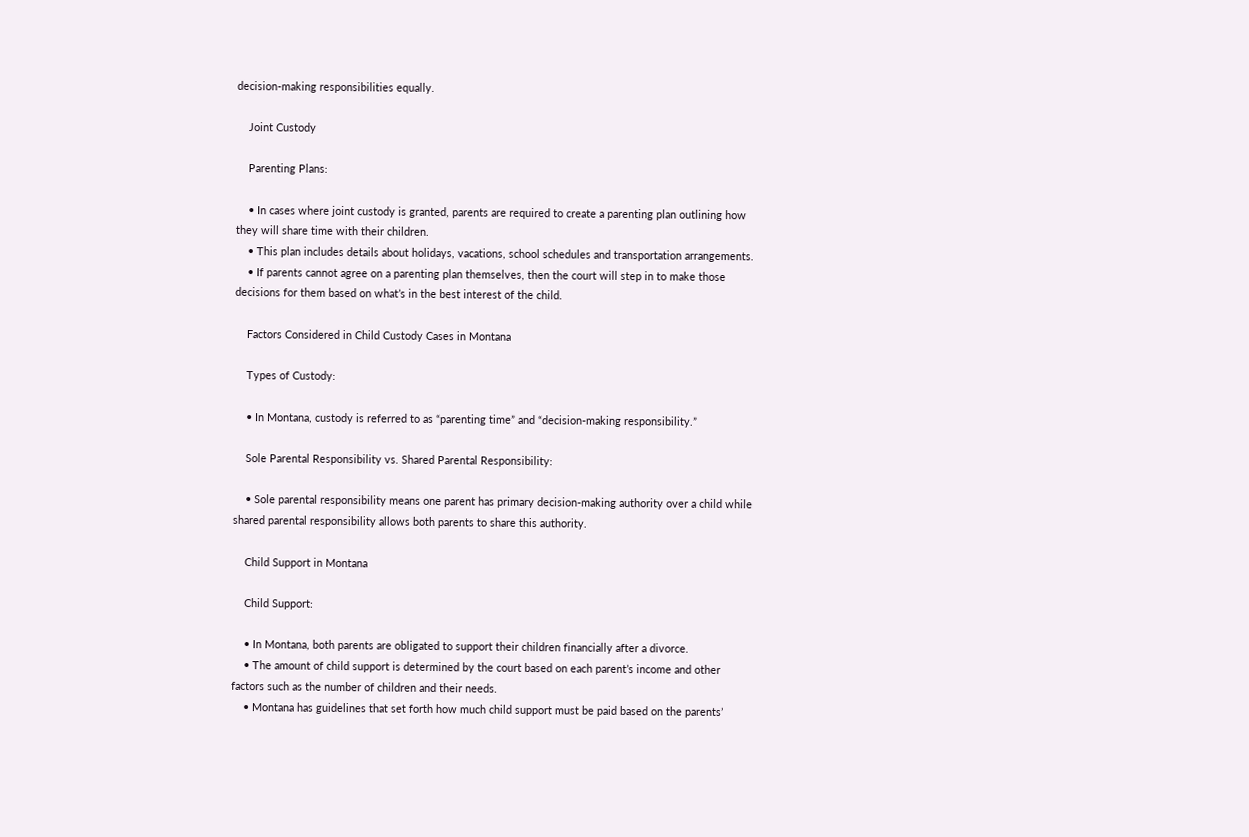decision-making responsibilities equally.

    Joint Custody

    Parenting Plans:

    • In cases where joint custody is granted, parents are required to create a parenting plan outlining how they will share time with their children.
    • This plan includes details about holidays, vacations, school schedules and transportation arrangements.
    • If parents cannot agree on a parenting plan themselves, then the court will step in to make those decisions for them based on what’s in the best interest of the child.

    Factors Considered in Child Custody Cases in Montana

    Types of Custody:

    • In Montana, custody is referred to as “parenting time” and “decision-making responsibility.”

    Sole Parental Responsibility vs. Shared Parental Responsibility:

    • Sole parental responsibility means one parent has primary decision-making authority over a child while shared parental responsibility allows both parents to share this authority.

    Child Support in Montana

    Child Support:

    • In Montana, both parents are obligated to support their children financially after a divorce.
    • The amount of child support is determined by the court based on each parent’s income and other factors such as the number of children and their needs.
    • Montana has guidelines that set forth how much child support must be paid based on the parents’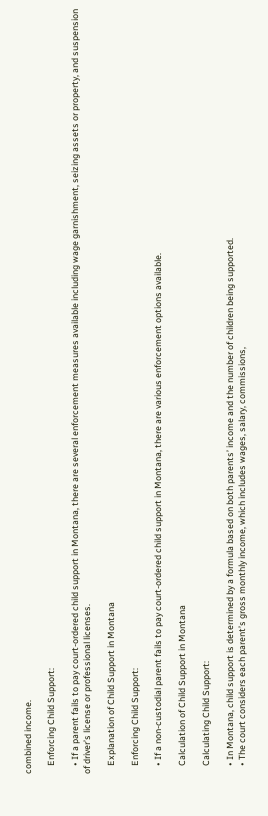combined income.

    Enforcing Child Support:

    • If a parent fails to pay court-ordered child support in Montana, there are several enforcement measures available including wage garnishment, seizing assets or property, and suspension of driver’s license or professional licenses.

    Explanation of Child Support in Montana

    Enforcing Child Support:

    • If a non-custodial parent fails to pay court-ordered child support in Montana, there are various enforcement options available.

    Calculation of Child Support in Montana

    Calculating Child Support:

    • In Montana, child support is determined by a formula based on both parents’ income and the number of children being supported.
    • The court considers each parent’s gross monthly income, which includes wages, salary, commissions,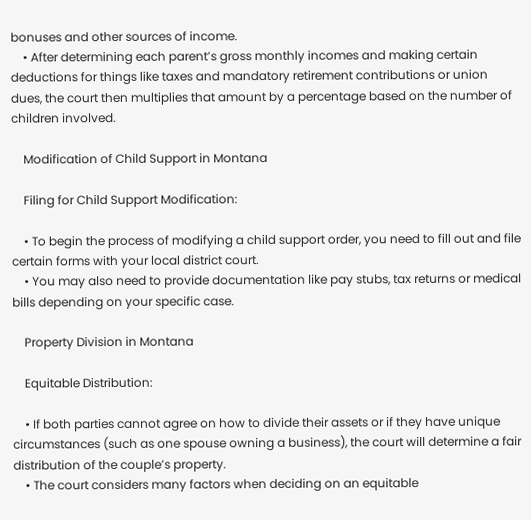bonuses and other sources of income.
    • After determining each parent’s gross monthly incomes and making certain deductions for things like taxes and mandatory retirement contributions or union dues, the court then multiplies that amount by a percentage based on the number of children involved.

    Modification of Child Support in Montana

    Filing for Child Support Modification:

    • To begin the process of modifying a child support order, you need to fill out and file certain forms with your local district court.
    • You may also need to provide documentation like pay stubs, tax returns or medical bills depending on your specific case.

    Property Division in Montana

    Equitable Distribution:

    • If both parties cannot agree on how to divide their assets or if they have unique circumstances (such as one spouse owning a business), the court will determine a fair distribution of the couple’s property.
    • The court considers many factors when deciding on an equitable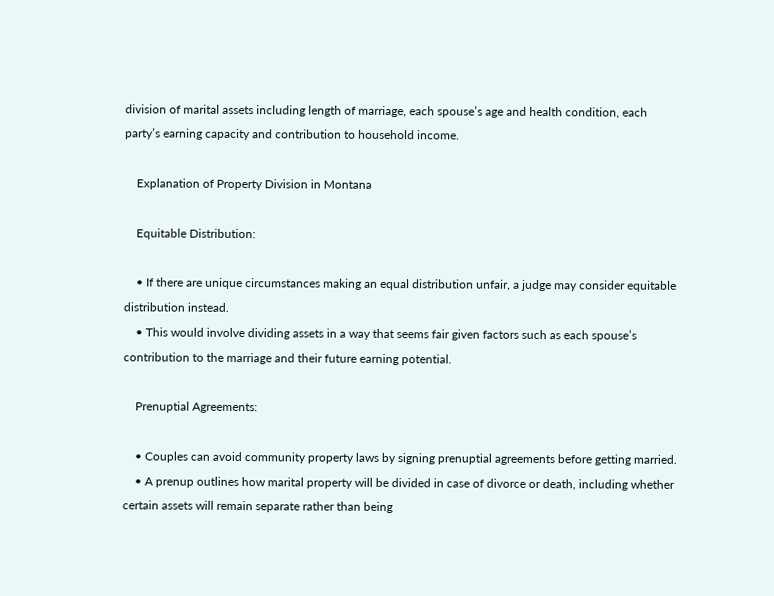division of marital assets including length of marriage, each spouse’s age and health condition, each party’s earning capacity and contribution to household income.

    Explanation of Property Division in Montana

    Equitable Distribution:

    • If there are unique circumstances making an equal distribution unfair, a judge may consider equitable distribution instead.
    • This would involve dividing assets in a way that seems fair given factors such as each spouse’s contribution to the marriage and their future earning potential.

    Prenuptial Agreements:

    • Couples can avoid community property laws by signing prenuptial agreements before getting married.
    • A prenup outlines how marital property will be divided in case of divorce or death, including whether certain assets will remain separate rather than being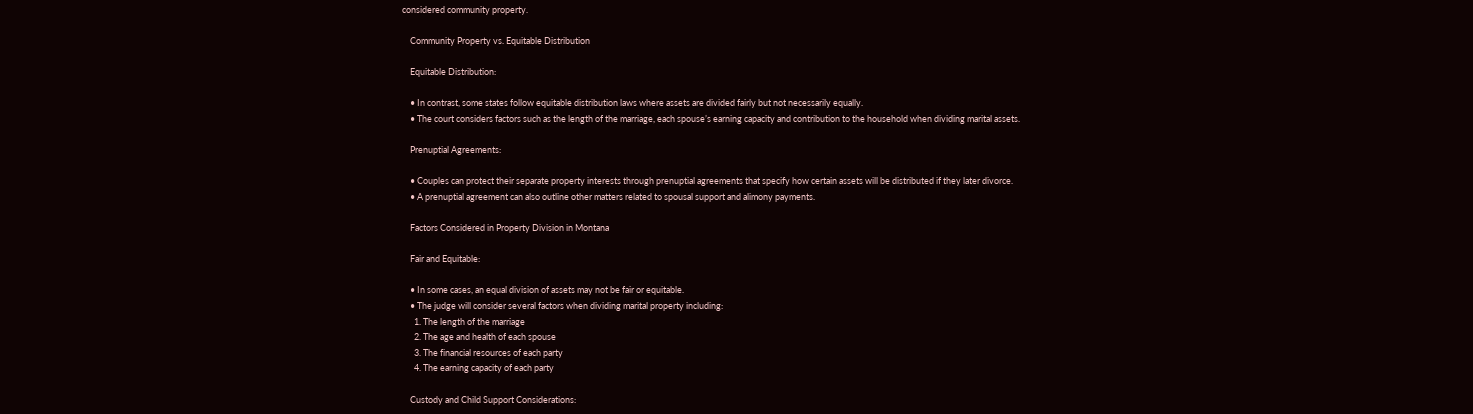considered community property.

    Community Property vs. Equitable Distribution

    Equitable Distribution:

    • In contrast, some states follow equitable distribution laws where assets are divided fairly but not necessarily equally.
    • The court considers factors such as the length of the marriage, each spouse’s earning capacity and contribution to the household when dividing marital assets.

    Prenuptial Agreements:

    • Couples can protect their separate property interests through prenuptial agreements that specify how certain assets will be distributed if they later divorce.
    • A prenuptial agreement can also outline other matters related to spousal support and alimony payments.

    Factors Considered in Property Division in Montana

    Fair and Equitable:

    • In some cases, an equal division of assets may not be fair or equitable.
    • The judge will consider several factors when dividing marital property including:
      1. The length of the marriage
      2. The age and health of each spouse
      3. The financial resources of each party
      4. The earning capacity of each party

    Custody and Child Support Considerations: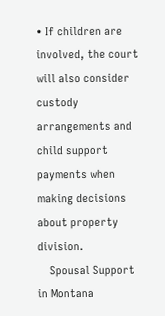• If children are involved, the court will also consider custody arrangements and child support payments when making decisions about property division.
    Spousal Support in Montana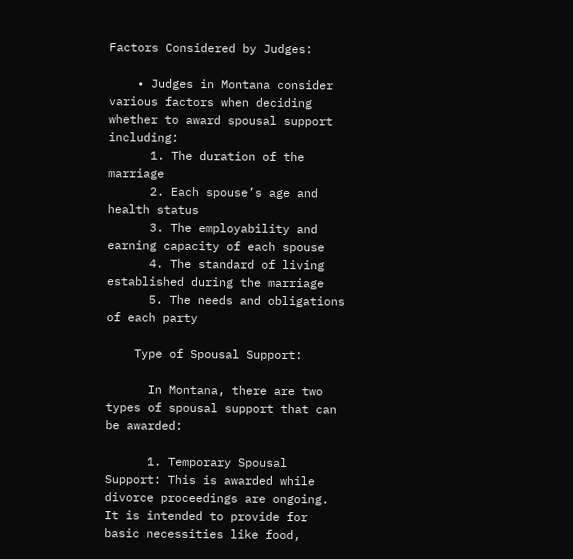Factors Considered by Judges:

    • Judges in Montana consider various factors when deciding whether to award spousal support including:
      1. The duration of the marriage
      2. Each spouse’s age and health status
      3. The employability and earning capacity of each spouse
      4. The standard of living established during the marriage
      5. The needs and obligations of each party

    Type of Spousal Support:

      In Montana, there are two types of spousal support that can be awarded:

      1. Temporary Spousal Support: This is awarded while divorce proceedings are ongoing. It is intended to provide for basic necessities like food,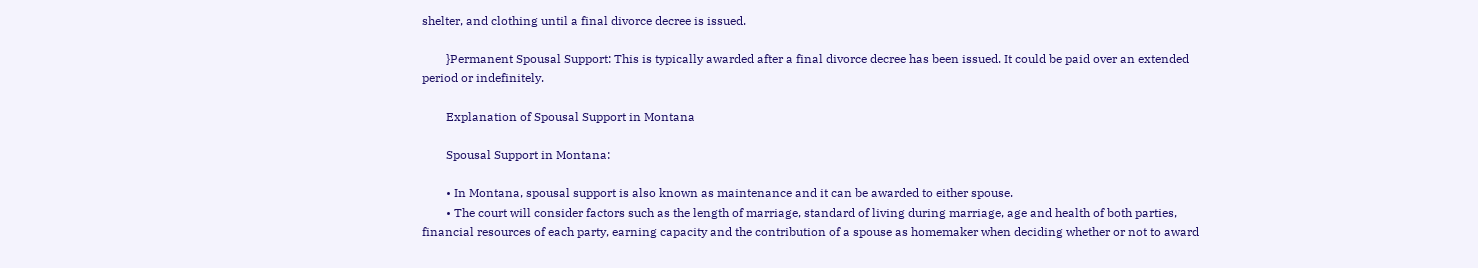shelter, and clothing until a final divorce decree is issued.

        }Permanent Spousal Support: This is typically awarded after a final divorce decree has been issued. It could be paid over an extended period or indefinitely.

        Explanation of Spousal Support in Montana

        Spousal Support in Montana:

        • In Montana, spousal support is also known as maintenance and it can be awarded to either spouse.
        • The court will consider factors such as the length of marriage, standard of living during marriage, age and health of both parties, financial resources of each party, earning capacity and the contribution of a spouse as homemaker when deciding whether or not to award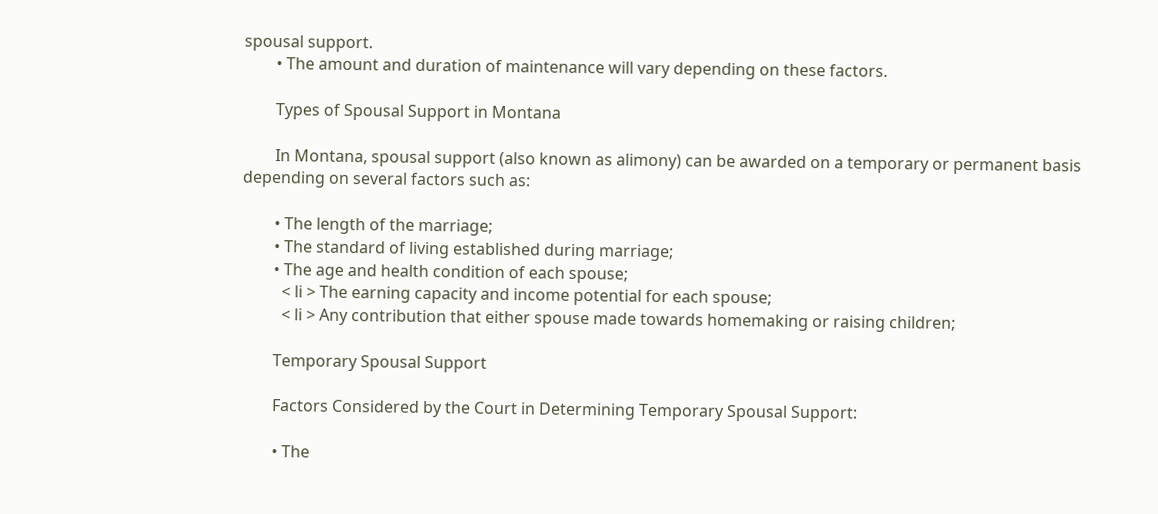spousal support.
        • The amount and duration of maintenance will vary depending on these factors.

        Types of Spousal Support in Montana

        In Montana, spousal support (also known as alimony) can be awarded on a temporary or permanent basis depending on several factors such as:

        • The length of the marriage;
        • The standard of living established during marriage;
        • The age and health condition of each spouse;
          < li > The earning capacity and income potential for each spouse;
          < li > Any contribution that either spouse made towards homemaking or raising children;

        Temporary Spousal Support

        Factors Considered by the Court in Determining Temporary Spousal Support:

        • The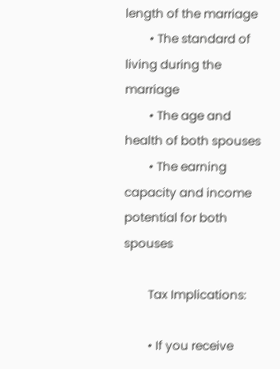length of the marriage
        • The standard of living during the marriage
        • The age and health of both spouses
        • The earning capacity and income potential for both spouses

        Tax Implications:

        • If you receive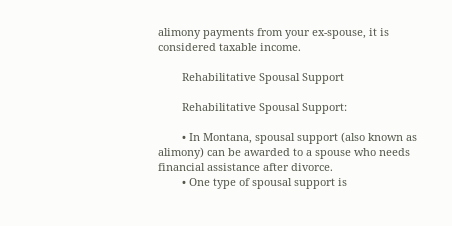alimony payments from your ex-spouse, it is considered taxable income.

        Rehabilitative Spousal Support

        Rehabilitative Spousal Support:

        • In Montana, spousal support (also known as alimony) can be awarded to a spouse who needs financial assistance after divorce.
        • One type of spousal support is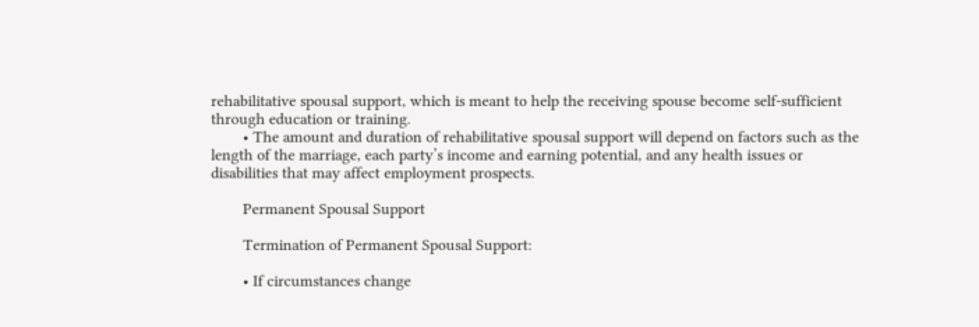rehabilitative spousal support, which is meant to help the receiving spouse become self-sufficient through education or training.
        • The amount and duration of rehabilitative spousal support will depend on factors such as the length of the marriage, each party’s income and earning potential, and any health issues or disabilities that may affect employment prospects.

        Permanent Spousal Support

        Termination of Permanent Spousal Support:

        • If circumstances change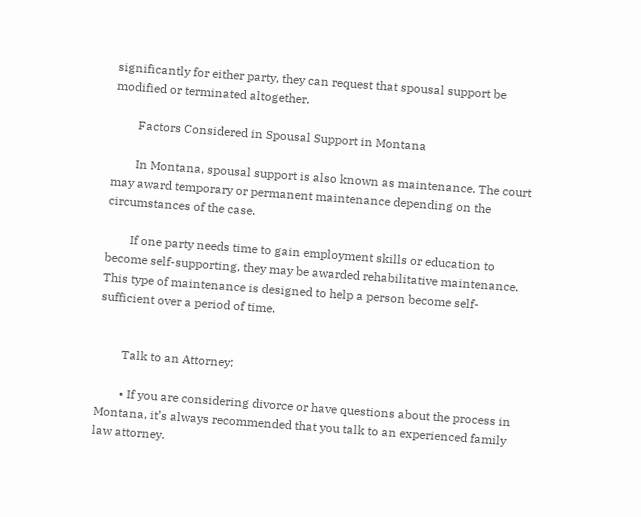significantly for either party, they can request that spousal support be modified or terminated altogether.

        Factors Considered in Spousal Support in Montana

        In Montana, spousal support is also known as maintenance. The court may award temporary or permanent maintenance depending on the circumstances of the case.

        If one party needs time to gain employment skills or education to become self-supporting, they may be awarded rehabilitative maintenance. This type of maintenance is designed to help a person become self-sufficient over a period of time.


        Talk to an Attorney:

        • If you are considering divorce or have questions about the process in Montana, it’s always recommended that you talk to an experienced family law attorney.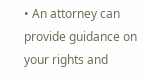• An attorney can provide guidance on your rights and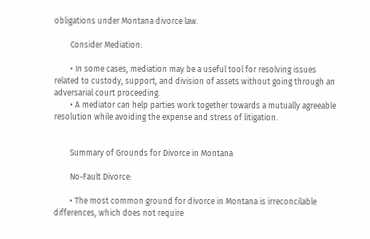obligations under Montana divorce law.

        Consider Mediation:

        • In some cases, mediation may be a useful tool for resolving issues related to custody, support, and division of assets without going through an adversarial court proceeding.
        • A mediator can help parties work together towards a mutually agreeable resolution while avoiding the expense and stress of litigation.


        Summary of Grounds for Divorce in Montana

        No-Fault Divorce:

        • The most common ground for divorce in Montana is irreconcilable differences, which does not require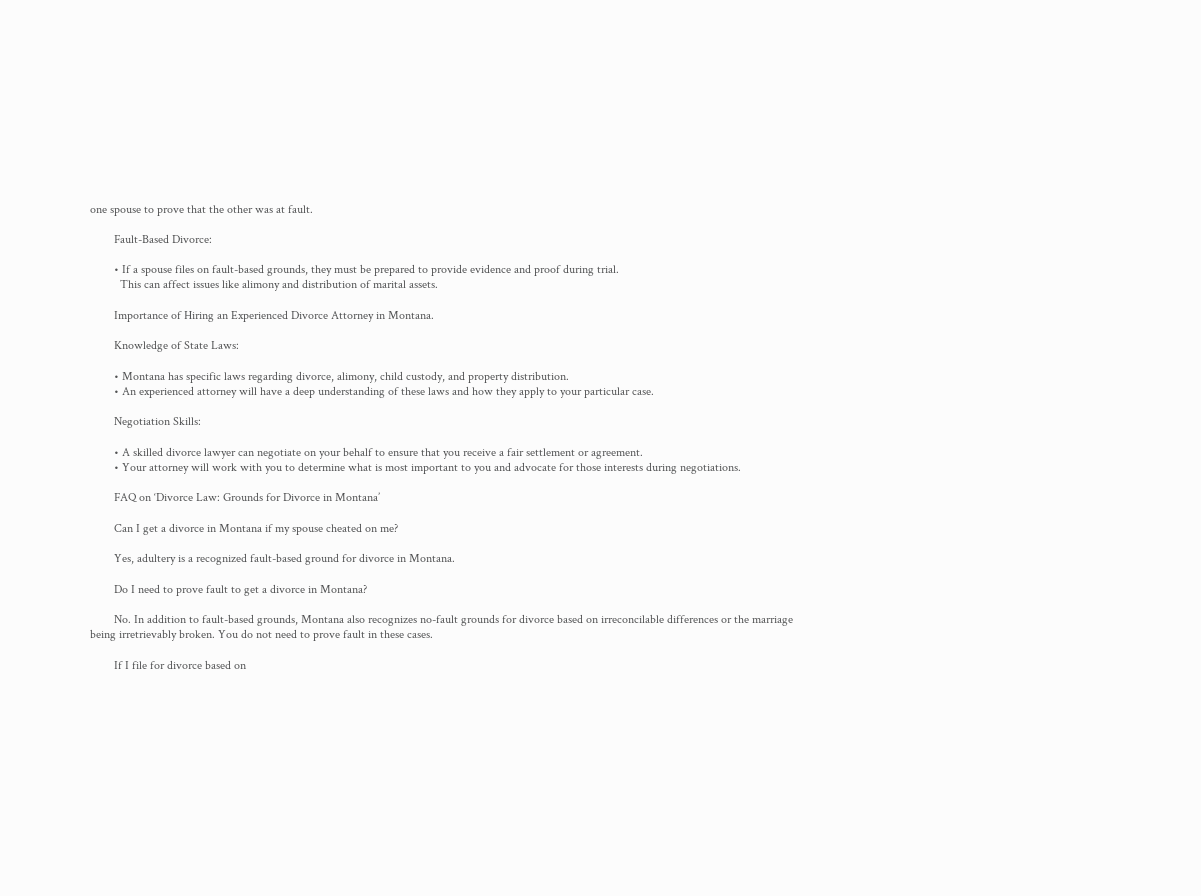one spouse to prove that the other was at fault.

        Fault-Based Divorce:

        • If a spouse files on fault-based grounds, they must be prepared to provide evidence and proof during trial.
          This can affect issues like alimony and distribution of marital assets.

        Importance of Hiring an Experienced Divorce Attorney in Montana.

        Knowledge of State Laws:

        • Montana has specific laws regarding divorce, alimony, child custody, and property distribution.
        • An experienced attorney will have a deep understanding of these laws and how they apply to your particular case.

        Negotiation Skills:

        • A skilled divorce lawyer can negotiate on your behalf to ensure that you receive a fair settlement or agreement.
        • Your attorney will work with you to determine what is most important to you and advocate for those interests during negotiations.

        FAQ on ‘Divorce Law: Grounds for Divorce in Montana’

        Can I get a divorce in Montana if my spouse cheated on me?

        Yes, adultery is a recognized fault-based ground for divorce in Montana.

        Do I need to prove fault to get a divorce in Montana?

        No. In addition to fault-based grounds, Montana also recognizes no-fault grounds for divorce based on irreconcilable differences or the marriage being irretrievably broken. You do not need to prove fault in these cases.

        If I file for divorce based on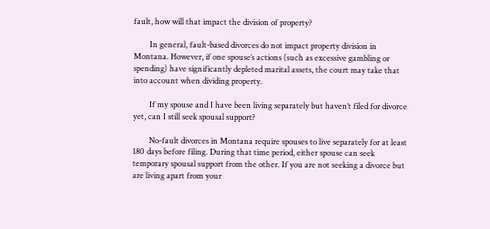fault, how will that impact the division of property?

        In general, fault-based divorces do not impact property division in Montana. However, if one spouse’s actions (such as excessive gambling or spending) have significantly depleted marital assets, the court may take that into account when dividing property.

        If my spouse and I have been living separately but haven’t filed for divorce yet, can I still seek spousal support?

        No-fault divorces in Montana require spouses to live separately for at least 180 days before filing. During that time period, either spouse can seek temporary spousal support from the other. If you are not seeking a divorce but are living apart from your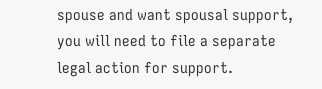spouse and want spousal support, you will need to file a separate legal action for support.